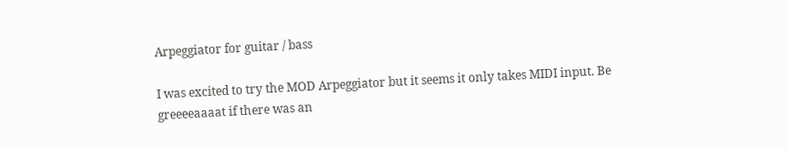Arpeggiator for guitar / bass

I was excited to try the MOD Arpeggiator but it seems it only takes MIDI input. Be greeeeaaaat if there was an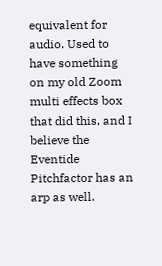equivalent for audio. Used to have something on my old Zoom multi effects box that did this, and I believe the Eventide Pitchfactor has an arp as well.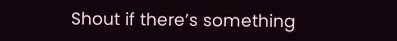Shout if there’s something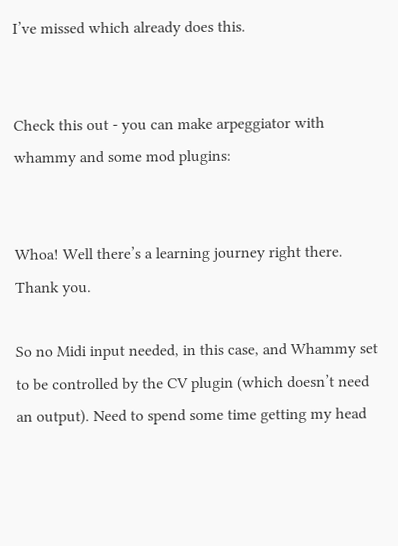I’ve missed which already does this.


Check this out - you can make arpeggiator with whammy and some mod plugins:


Whoa! Well there’s a learning journey right there. Thank you.

So no Midi input needed, in this case, and Whammy set to be controlled by the CV plugin (which doesn’t need an output). Need to spend some time getting my head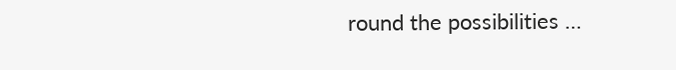round the possibilities …